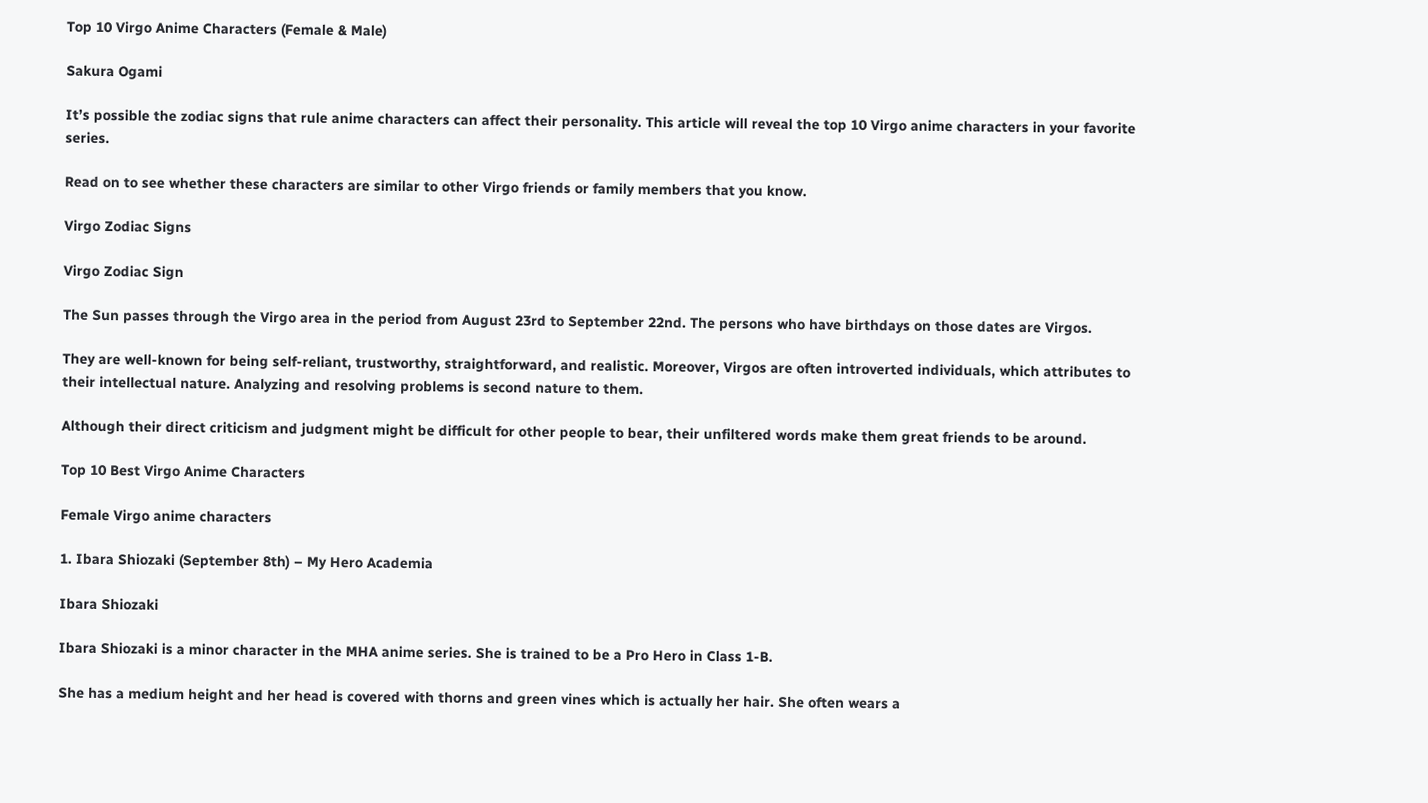Top 10 Virgo Anime Characters (Female & Male)

Sakura Ogami

It’s possible the zodiac signs that rule anime characters can affect their personality. This article will reveal the top 10 Virgo anime characters in your favorite series.

Read on to see whether these characters are similar to other Virgo friends or family members that you know.

Virgo Zodiac Signs

Virgo Zodiac Sign

The Sun passes through the Virgo area in the period from August 23rd to September 22nd. The persons who have birthdays on those dates are Virgos.

They are well-known for being self-reliant, trustworthy, straightforward, and realistic. Moreover, Virgos are often introverted individuals, which attributes to their intellectual nature. Analyzing and resolving problems is second nature to them.

Although their direct criticism and judgment might be difficult for other people to bear, their unfiltered words make them great friends to be around.

Top 10 Best Virgo Anime Characters

Female Virgo anime characters

1. Ibara Shiozaki (September 8th) – My Hero Academia

Ibara Shiozaki

Ibara Shiozaki is a minor character in the MHA anime series. She is trained to be a Pro Hero in Class 1-B.

She has a medium height and her head is covered with thorns and green vines which is actually her hair. She often wears a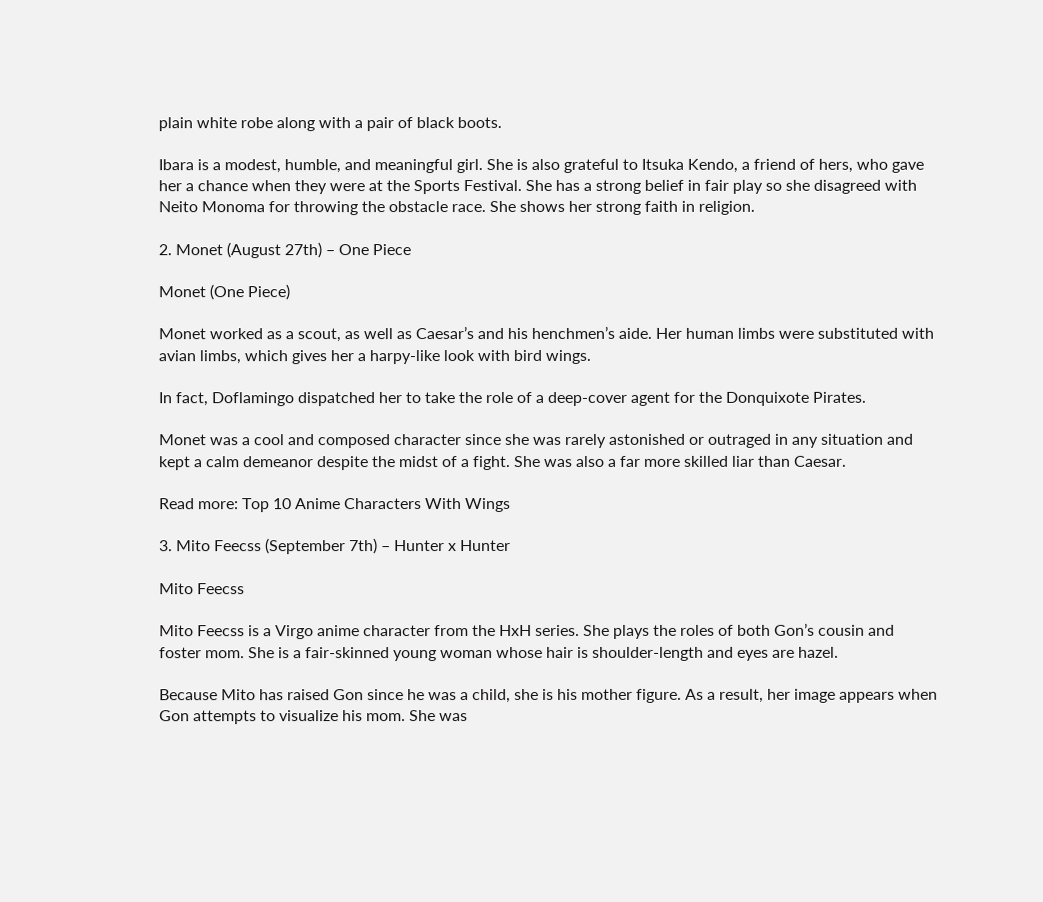plain white robe along with a pair of black boots.

Ibara is a modest, humble, and meaningful girl. She is also grateful to Itsuka Kendo, a friend of hers, who gave her a chance when they were at the Sports Festival. She has a strong belief in fair play so she disagreed with Neito Monoma for throwing the obstacle race. She shows her strong faith in religion.

2. Monet (August 27th) – One Piece

Monet (One Piece)

Monet worked as a scout, as well as Caesar’s and his henchmen’s aide. Her human limbs were substituted with avian limbs, which gives her a harpy-like look with bird wings.

In fact, Doflamingo dispatched her to take the role of a deep-cover agent for the Donquixote Pirates.

Monet was a cool and composed character since she was rarely astonished or outraged in any situation and kept a calm demeanor despite the midst of a fight. She was also a far more skilled liar than Caesar.

Read more: Top 10 Anime Characters With Wings

3. Mito Feecss (September 7th) – Hunter x Hunter

Mito Feecss

Mito Feecss is a Virgo anime character from the HxH series. She plays the roles of both Gon’s cousin and foster mom. She is a fair-skinned young woman whose hair is shoulder-length and eyes are hazel.

Because Mito has raised Gon since he was a child, she is his mother figure. As a result, her image appears when Gon attempts to visualize his mom. She was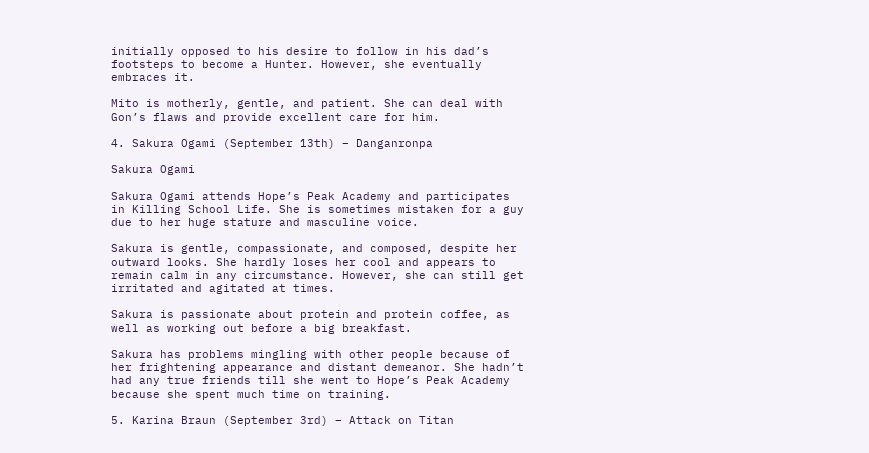initially opposed to his desire to follow in his dad’s footsteps to become a Hunter. However, she eventually embraces it.

Mito is motherly, gentle, and patient. She can deal with Gon’s flaws and provide excellent care for him.

4. Sakura Ogami (September 13th) – Danganronpa

Sakura Ogami

Sakura Ogami attends Hope’s Peak Academy and participates in Killing School Life. She is sometimes mistaken for a guy due to her huge stature and masculine voice.

Sakura is gentle, compassionate, and composed, despite her outward looks. She hardly loses her cool and appears to remain calm in any circumstance. However, she can still get irritated and agitated at times.

Sakura is passionate about protein and protein coffee, as well as working out before a big breakfast.

Sakura has problems mingling with other people because of her frightening appearance and distant demeanor. She hadn’t had any true friends till she went to Hope’s Peak Academy because she spent much time on training.

5. Karina Braun (September 3rd) – Attack on Titan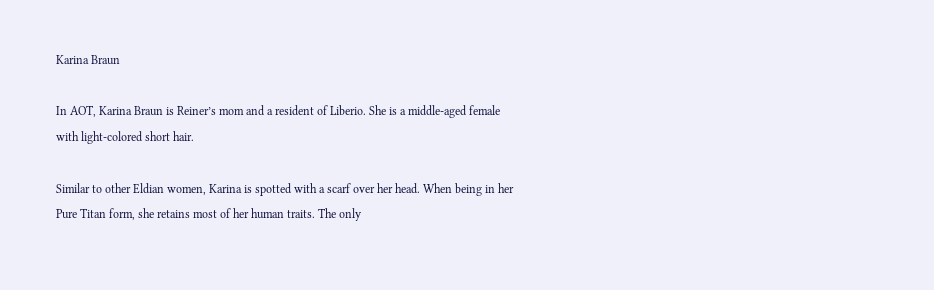Karina Braun

In AOT, Karina Braun is Reiner’s mom and a resident of Liberio. She is a middle-aged female with light-colored short hair.

Similar to other Eldian women, Karina is spotted with a scarf over her head. When being in her Pure Titan form, she retains most of her human traits. The only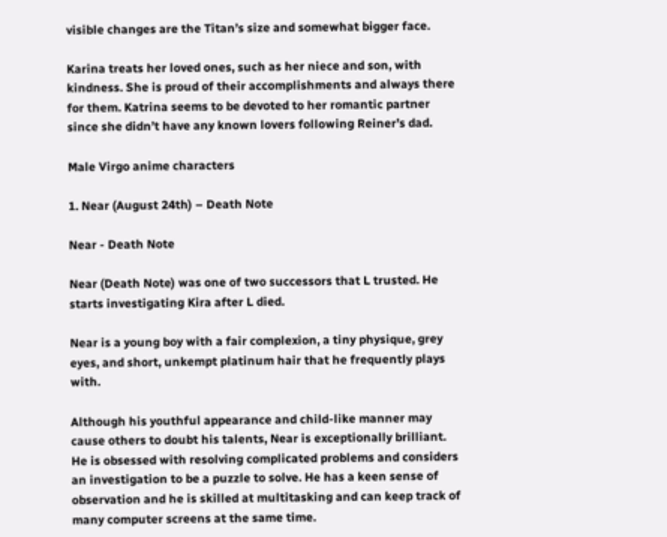visible changes are the Titan’s size and somewhat bigger face.

Karina treats her loved ones, such as her niece and son, with kindness. She is proud of their accomplishments and always there for them. Katrina seems to be devoted to her romantic partner since she didn’t have any known lovers following Reiner’s dad.

Male Virgo anime characters

1. Near (August 24th) – Death Note

Near - Death Note

Near (Death Note) was one of two successors that L trusted. He starts investigating Kira after L died.

Near is a young boy with a fair complexion, a tiny physique, grey eyes, and short, unkempt platinum hair that he frequently plays with.

Although his youthful appearance and child-like manner may cause others to doubt his talents, Near is exceptionally brilliant. He is obsessed with resolving complicated problems and considers an investigation to be a puzzle to solve. He has a keen sense of observation and he is skilled at multitasking and can keep track of many computer screens at the same time.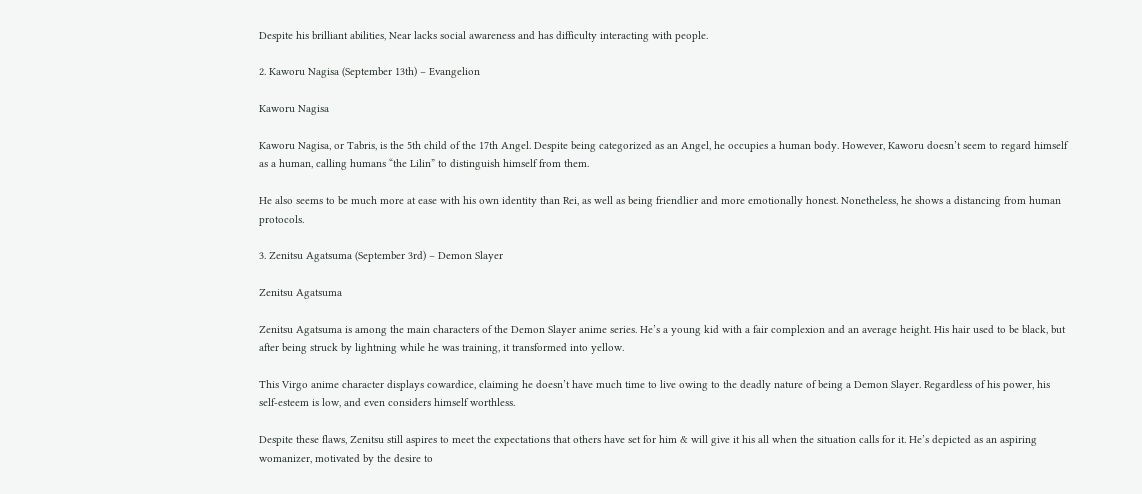Despite his brilliant abilities, Near lacks social awareness and has difficulty interacting with people.

2. Kaworu Nagisa (September 13th) – Evangelion

Kaworu Nagisa

Kaworu Nagisa, or Tabris, is the 5th child of the 17th Angel. Despite being categorized as an Angel, he occupies a human body. However, Kaworu doesn’t seem to regard himself as a human, calling humans “the Lilin” to distinguish himself from them.

He also seems to be much more at ease with his own identity than Rei, as well as being friendlier and more emotionally honest. Nonetheless, he shows a distancing from human protocols.

3. Zenitsu Agatsuma (September 3rd) – Demon Slayer

Zenitsu Agatsuma

Zenitsu Agatsuma is among the main characters of the Demon Slayer anime series. He’s a young kid with a fair complexion and an average height. His hair used to be black, but after being struck by lightning while he was training, it transformed into yellow.

This Virgo anime character displays cowardice, claiming he doesn’t have much time to live owing to the deadly nature of being a Demon Slayer. Regardless of his power, his self-esteem is low, and even considers himself worthless.

Despite these flaws, Zenitsu still aspires to meet the expectations that others have set for him & will give it his all when the situation calls for it. He’s depicted as an aspiring womanizer, motivated by the desire to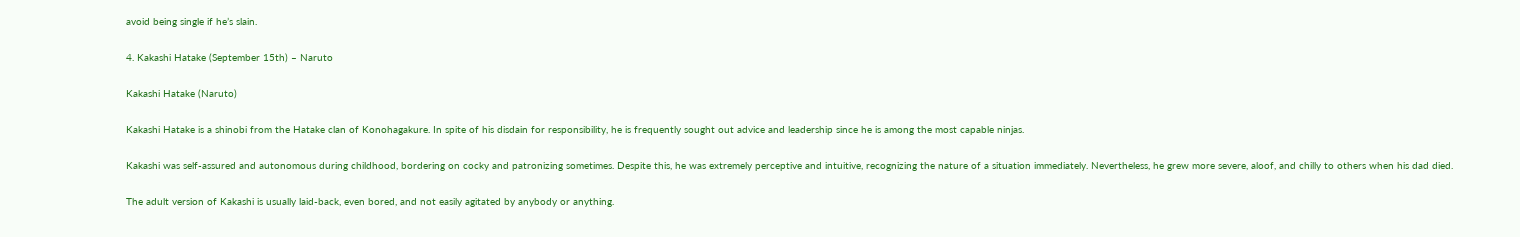avoid being single if he’s slain.

4. Kakashi Hatake (September 15th) – Naruto

Kakashi Hatake (Naruto)

Kakashi Hatake is a shinobi from the Hatake clan of Konohagakure. In spite of his disdain for responsibility, he is frequently sought out advice and leadership since he is among the most capable ninjas.

Kakashi was self-assured and autonomous during childhood, bordering on cocky and patronizing sometimes. Despite this, he was extremely perceptive and intuitive, recognizing the nature of a situation immediately. Nevertheless, he grew more severe, aloof, and chilly to others when his dad died.

The adult version of Kakashi is usually laid-back, even bored, and not easily agitated by anybody or anything.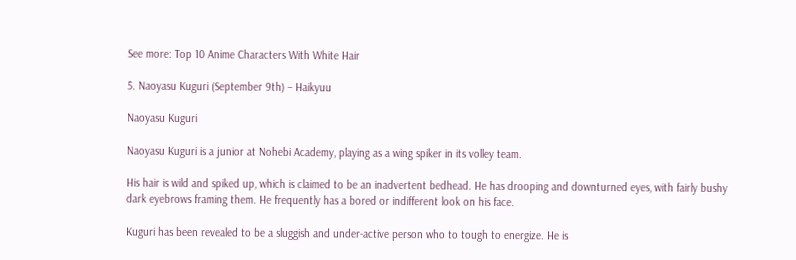See more: Top 10 Anime Characters With White Hair

5. Naoyasu Kuguri (September 9th) – Haikyuu

Naoyasu Kuguri

Naoyasu Kuguri is a junior at Nohebi Academy, playing as a wing spiker in its volley team.

His hair is wild and spiked up, which is claimed to be an inadvertent bedhead. He has drooping and downturned eyes, with fairly bushy dark eyebrows framing them. He frequently has a bored or indifferent look on his face.

Kuguri has been revealed to be a sluggish and under-active person who to tough to energize. He is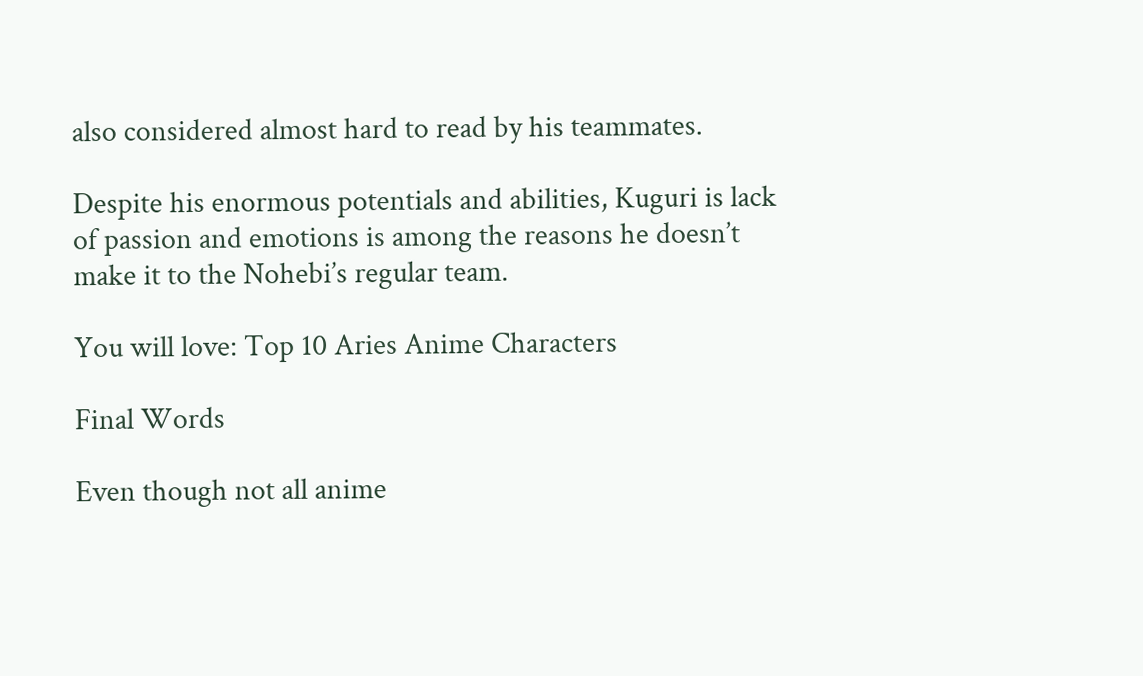also considered almost hard to read by his teammates.

Despite his enormous potentials and abilities, Kuguri is lack of passion and emotions is among the reasons he doesn’t make it to the Nohebi’s regular team.

You will love: Top 10 Aries Anime Characters

Final Words

Even though not all anime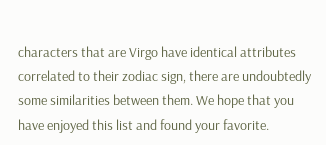characters that are Virgo have identical attributes correlated to their zodiac sign, there are undoubtedly some similarities between them. We hope that you have enjoyed this list and found your favorite.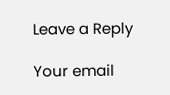Leave a Reply

Your email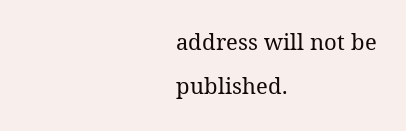address will not be published.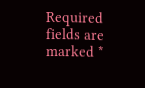Required fields are marked *